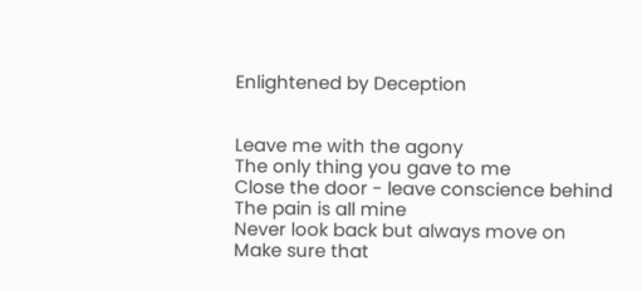Enlightened by Deception


Leave me with the agony
The only thing you gave to me
Close the door - leave conscience behind
The pain is all mine
Never look back but always move on
Make sure that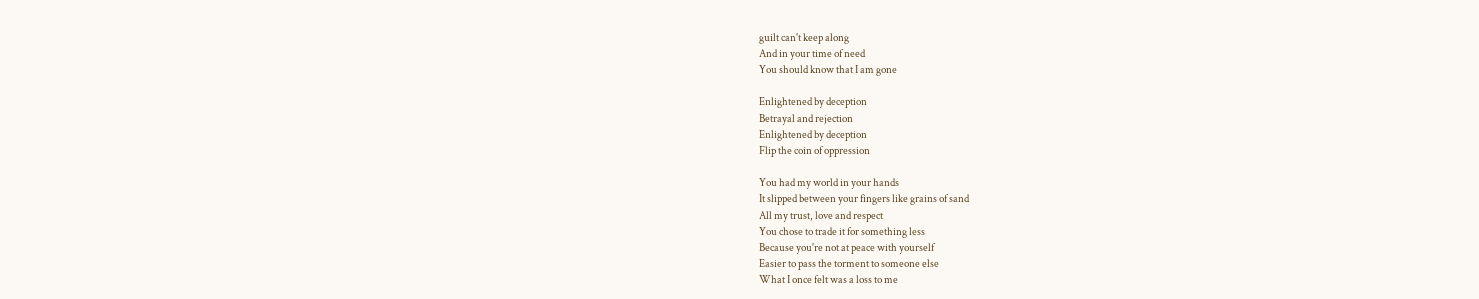guilt can't keep along
And in your time of need
You should know that I am gone

Enlightened by deception
Betrayal and rejection
Enlightened by deception
Flip the coin of oppression

You had my world in your hands
It slipped between your fingers like grains of sand
All my trust, love and respect
You chose to trade it for something less
Because you're not at peace with yourself
Easier to pass the torment to someone else
What I once felt was a loss to me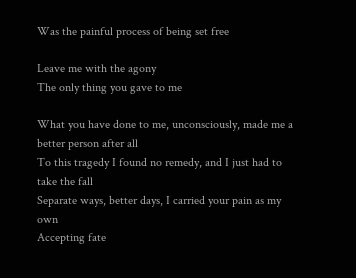Was the painful process of being set free

Leave me with the agony
The only thing you gave to me

What you have done to me, unconsciously, made me a better person after all
To this tragedy I found no remedy, and I just had to take the fall
Separate ways, better days, I carried your pain as my own
Accepting fate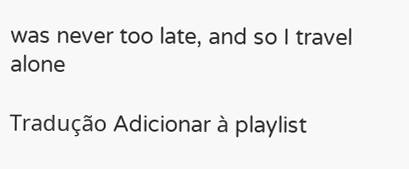was never too late, and so I travel alone

Tradução Adicionar à playlist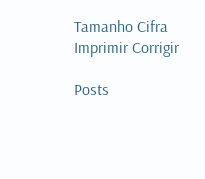Tamanho Cifra Imprimir Corrigir

Posts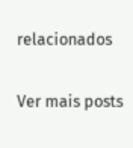relacionados

Ver mais posts